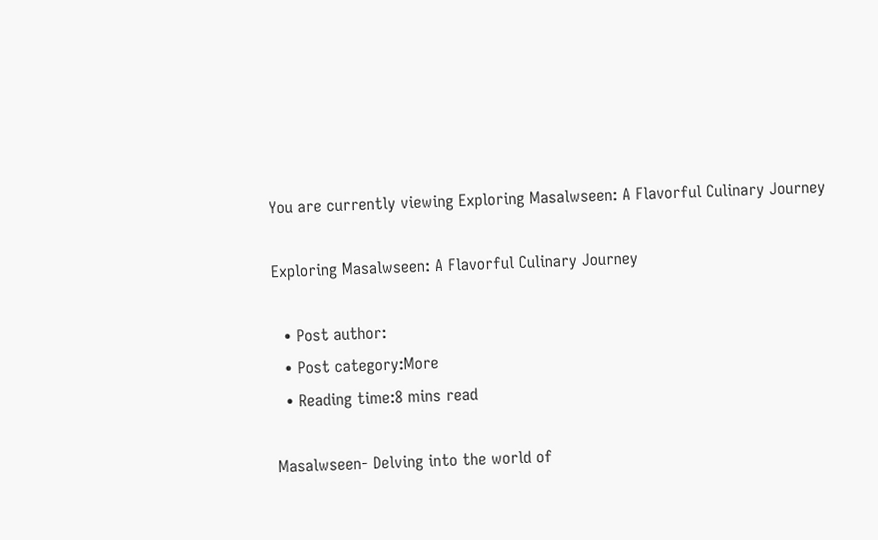You are currently viewing Exploring Masalwseen: A Flavorful Culinary Journey

Exploring Masalwseen: A Flavorful Culinary Journey

  • Post author:
  • Post category:More
  • Reading time:8 mins read

Masalwseen- Delving into the world of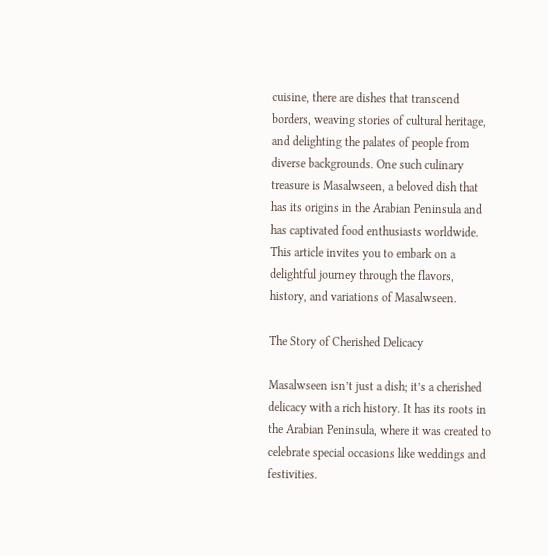cuisine, there are dishes that transcend borders, weaving stories of cultural heritage, and delighting the palates of people from diverse backgrounds. One such culinary treasure is Masalwseen, a beloved dish that has its origins in the Arabian Peninsula and has captivated food enthusiasts worldwide. This article invites you to embark on a delightful journey through the flavors, history, and variations of Masalwseen.

The Story of Cherished Delicacy

Masalwseen isn’t just a dish; it’s a cherished delicacy with a rich history. It has its roots in the Arabian Peninsula, where it was created to celebrate special occasions like weddings and festivities.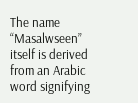The name “Masalwseen” itself is derived from an Arabic word signifying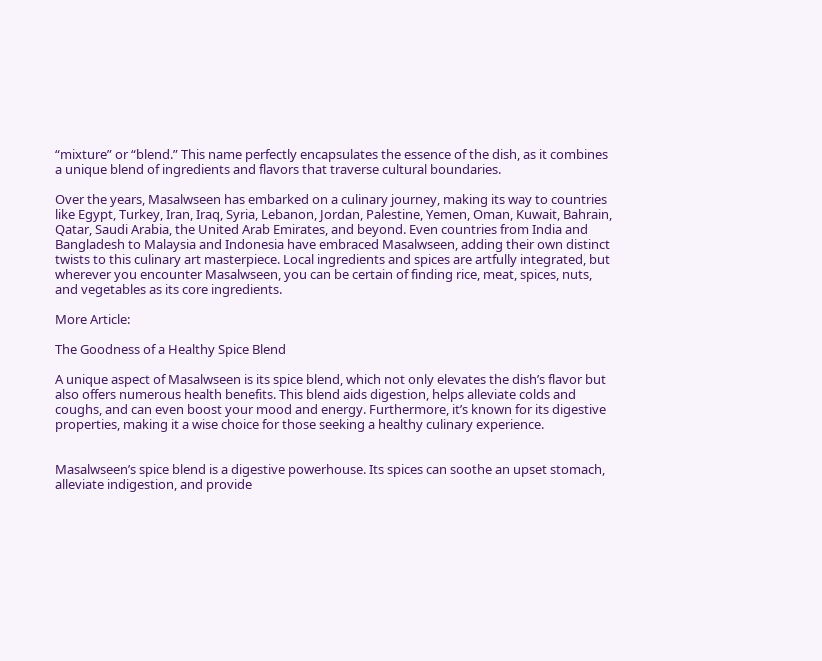“mixture” or “blend.” This name perfectly encapsulates the essence of the dish, as it combines a unique blend of ingredients and flavors that traverse cultural boundaries.

Over the years, Masalwseen has embarked on a culinary journey, making its way to countries like Egypt, Turkey, Iran, Iraq, Syria, Lebanon, Jordan, Palestine, Yemen, Oman, Kuwait, Bahrain, Qatar, Saudi Arabia, the United Arab Emirates, and beyond. Even countries from India and Bangladesh to Malaysia and Indonesia have embraced Masalwseen, adding their own distinct twists to this culinary art masterpiece. Local ingredients and spices are artfully integrated, but wherever you encounter Masalwseen, you can be certain of finding rice, meat, spices, nuts, and vegetables as its core ingredients.

More Article:

The Goodness of a Healthy Spice Blend

A unique aspect of Masalwseen is its spice blend, which not only elevates the dish’s flavor but also offers numerous health benefits. This blend aids digestion, helps alleviate colds and coughs, and can even boost your mood and energy. Furthermore, it’s known for its digestive properties, making it a wise choice for those seeking a healthy culinary experience.


Masalwseen’s spice blend is a digestive powerhouse. Its spices can soothe an upset stomach, alleviate indigestion, and provide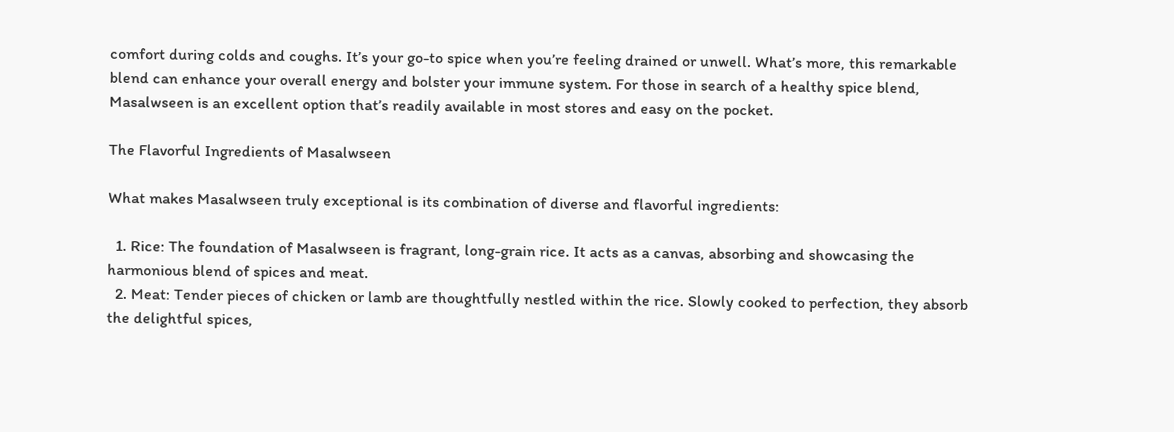comfort during colds and coughs. It’s your go-to spice when you’re feeling drained or unwell. What’s more, this remarkable blend can enhance your overall energy and bolster your immune system. For those in search of a healthy spice blend, Masalwseen is an excellent option that’s readily available in most stores and easy on the pocket.

The Flavorful Ingredients of Masalwseen

What makes Masalwseen truly exceptional is its combination of diverse and flavorful ingredients:

  1. Rice: The foundation of Masalwseen is fragrant, long-grain rice. It acts as a canvas, absorbing and showcasing the harmonious blend of spices and meat.
  2. Meat: Tender pieces of chicken or lamb are thoughtfully nestled within the rice. Slowly cooked to perfection, they absorb the delightful spices,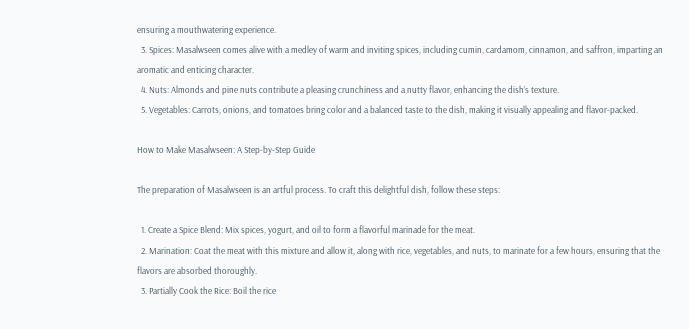ensuring a mouthwatering experience.
  3. Spices: Masalwseen comes alive with a medley of warm and inviting spices, including cumin, cardamom, cinnamon, and saffron, imparting an aromatic and enticing character.
  4. Nuts: Almonds and pine nuts contribute a pleasing crunchiness and a nutty flavor, enhancing the dish’s texture.
  5. Vegetables: Carrots, onions, and tomatoes bring color and a balanced taste to the dish, making it visually appealing and flavor-packed.

How to Make Masalwseen: A Step-by-Step Guide

The preparation of Masalwseen is an artful process. To craft this delightful dish, follow these steps:

  1. Create a Spice Blend: Mix spices, yogurt, and oil to form a flavorful marinade for the meat.
  2. Marination: Coat the meat with this mixture and allow it, along with rice, vegetables, and nuts, to marinate for a few hours, ensuring that the flavors are absorbed thoroughly.
  3. Partially Cook the Rice: Boil the rice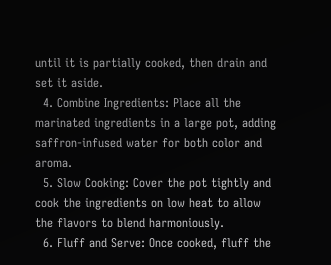until it is partially cooked, then drain and set it aside.
  4. Combine Ingredients: Place all the marinated ingredients in a large pot, adding saffron-infused water for both color and aroma.
  5. Slow Cooking: Cover the pot tightly and cook the ingredients on low heat to allow the flavors to blend harmoniously.
  6. Fluff and Serve: Once cooked, fluff the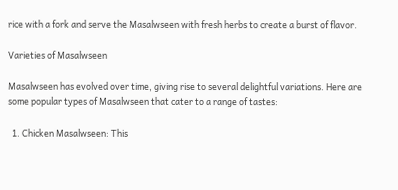rice with a fork and serve the Masalwseen with fresh herbs to create a burst of flavor.

Varieties of Masalwseen

Masalwseen has evolved over time, giving rise to several delightful variations. Here are some popular types of Masalwseen that cater to a range of tastes:

  1. Chicken Masalwseen: This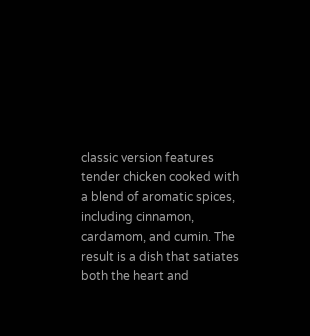classic version features tender chicken cooked with a blend of aromatic spices, including cinnamon, cardamom, and cumin. The result is a dish that satiates both the heart and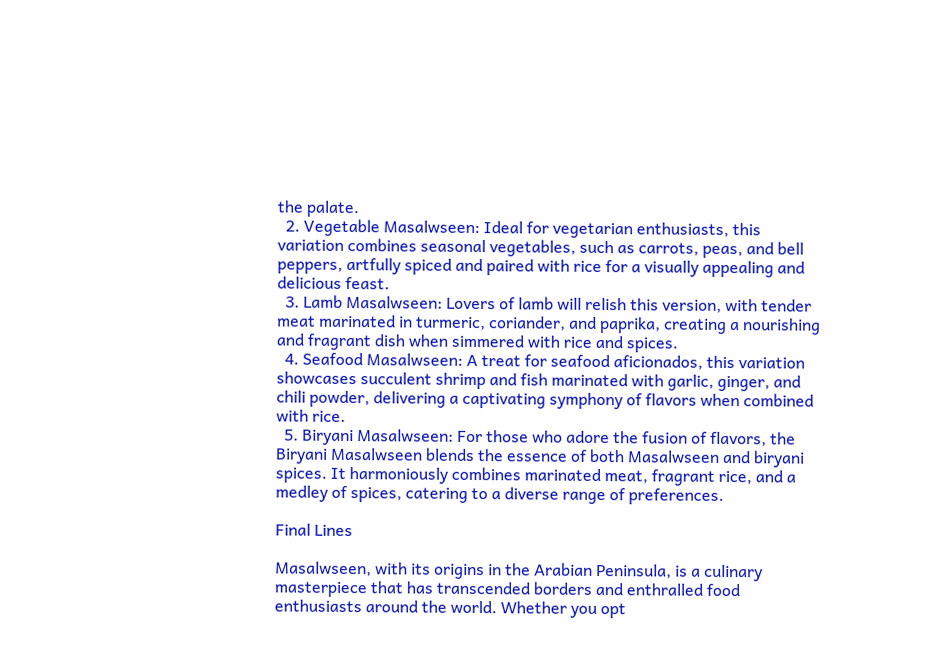the palate.
  2. Vegetable Masalwseen: Ideal for vegetarian enthusiasts, this variation combines seasonal vegetables, such as carrots, peas, and bell peppers, artfully spiced and paired with rice for a visually appealing and delicious feast.
  3. Lamb Masalwseen: Lovers of lamb will relish this version, with tender meat marinated in turmeric, coriander, and paprika, creating a nourishing and fragrant dish when simmered with rice and spices.
  4. Seafood Masalwseen: A treat for seafood aficionados, this variation showcases succulent shrimp and fish marinated with garlic, ginger, and chili powder, delivering a captivating symphony of flavors when combined with rice.
  5. Biryani Masalwseen: For those who adore the fusion of flavors, the Biryani Masalwseen blends the essence of both Masalwseen and biryani spices. It harmoniously combines marinated meat, fragrant rice, and a medley of spices, catering to a diverse range of preferences.

Final Lines

Masalwseen, with its origins in the Arabian Peninsula, is a culinary masterpiece that has transcended borders and enthralled food enthusiasts around the world. Whether you opt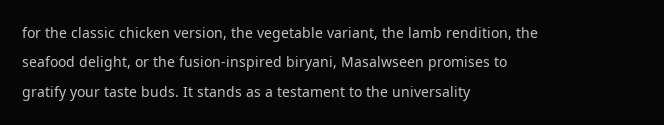for the classic chicken version, the vegetable variant, the lamb rendition, the seafood delight, or the fusion-inspired biryani, Masalwseen promises to gratify your taste buds. It stands as a testament to the universality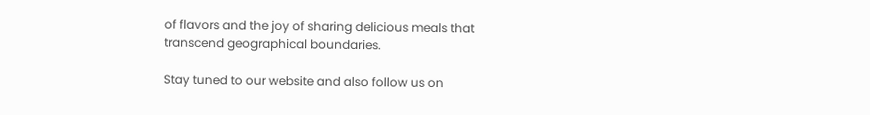of flavors and the joy of sharing delicious meals that transcend geographical boundaries.

Stay tuned to our website and also follow us on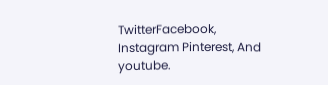TwitterFacebook,  Instagram Pinterest, And youtube.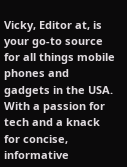Vicky, Editor at, is your go-to source for all things mobile phones and gadgets in the USA. With a passion for tech and a knack for concise, informative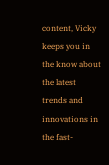content, Vicky keeps you in the know about the latest trends and innovations in the fast-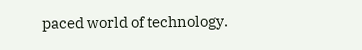paced world of technology.